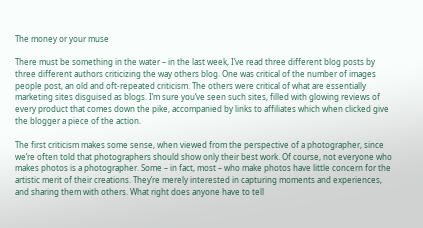The money or your muse

There must be something in the water – in the last week, I’ve read three different blog posts by three different authors criticizing the way others blog. One was critical of the number of images people post, an old and oft-repeated criticism. The others were critical of what are essentially marketing sites disguised as blogs. I’m sure you’ve seen such sites, filled with glowing reviews of every product that comes down the pike, accompanied by links to affiliates which when clicked give the blogger a piece of the action.

The first criticism makes some sense, when viewed from the perspective of a photographer, since we’re often told that photographers should show only their best work. Of course, not everyone who makes photos is a photographer. Some – in fact, most – who make photos have little concern for the artistic merit of their creations. They’re merely interested in capturing moments and experiences, and sharing them with others. What right does anyone have to tell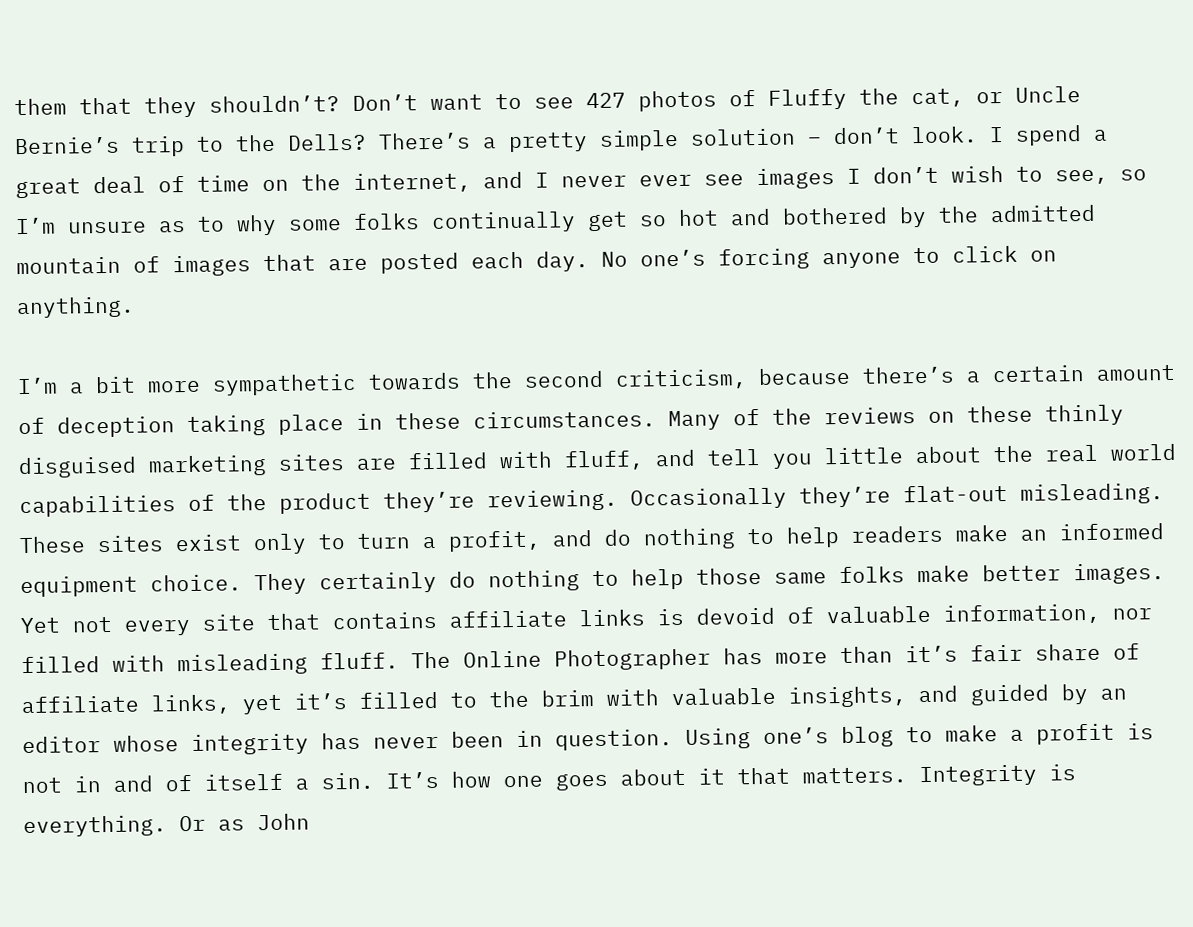them that they shouldn’t? Don’t want to see 427 photos of Fluffy the cat, or Uncle Bernie’s trip to the Dells? There’s a pretty simple solution – don’t look. I spend a great deal of time on the internet, and I never ever see images I don’t wish to see, so I’m unsure as to why some folks continually get so hot and bothered by the admitted mountain of images that are posted each day. No one’s forcing anyone to click on anything.

I’m a bit more sympathetic towards the second criticism, because there’s a certain amount of deception taking place in these circumstances. Many of the reviews on these thinly disguised marketing sites are filled with fluff, and tell you little about the real world capabilities of the product they’re reviewing. Occasionally they’re flat-out misleading. These sites exist only to turn a profit, and do nothing to help readers make an informed equipment choice. They certainly do nothing to help those same folks make better images. Yet not every site that contains affiliate links is devoid of valuable information, nor filled with misleading fluff. The Online Photographer has more than it’s fair share of affiliate links, yet it’s filled to the brim with valuable insights, and guided by an editor whose integrity has never been in question. Using one’s blog to make a profit is not in and of itself a sin. It’s how one goes about it that matters. Integrity is everything. Or as John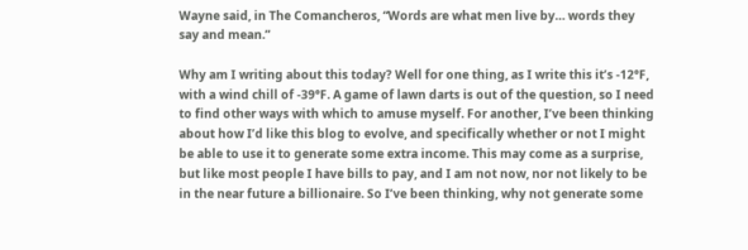Wayne said, in The Comancheros, “Words are what men live by… words they say and mean.”

Why am I writing about this today? Well for one thing, as I write this it’s -12°F, with a wind chill of -39°F. A game of lawn darts is out of the question, so I need to find other ways with which to amuse myself. For another, I’ve been thinking about how I’d like this blog to evolve, and specifically whether or not I might be able to use it to generate some extra income. This may come as a surprise, but like most people I have bills to pay, and I am not now, nor not likely to be in the near future a billionaire. So I’ve been thinking, why not generate some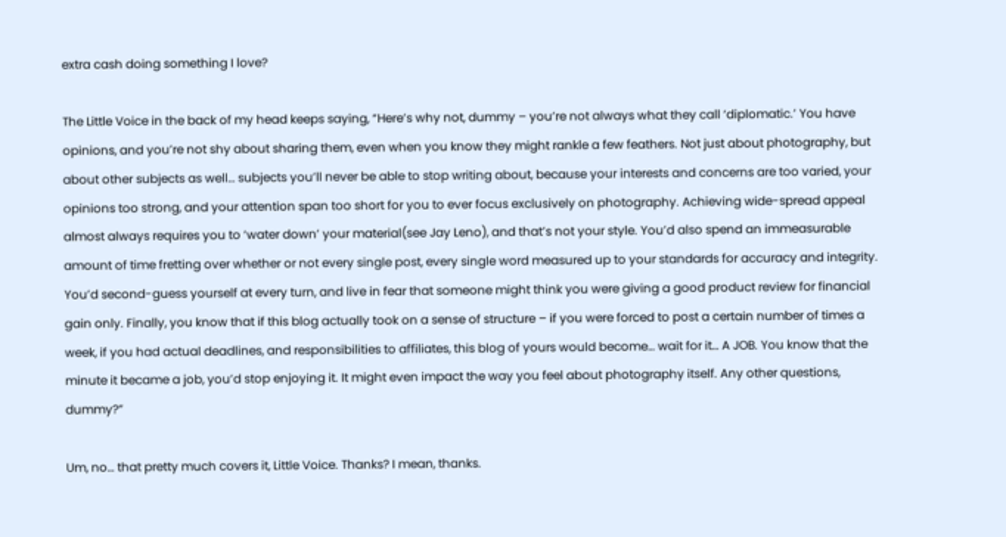extra cash doing something I love?

The Little Voice in the back of my head keeps saying, “Here’s why not, dummy – you’re not always what they call ‘diplomatic.’ You have opinions, and you’re not shy about sharing them, even when you know they might rankle a few feathers. Not just about photography, but about other subjects as well… subjects you’ll never be able to stop writing about, because your interests and concerns are too varied, your opinions too strong, and your attention span too short for you to ever focus exclusively on photography. Achieving wide-spread appeal almost always requires you to ‘water down’ your material(see Jay Leno), and that’s not your style. You’d also spend an immeasurable amount of time fretting over whether or not every single post, every single word measured up to your standards for accuracy and integrity. You’d second-guess yourself at every turn, and live in fear that someone might think you were giving a good product review for financial gain only. Finally, you know that if this blog actually took on a sense of structure – if you were forced to post a certain number of times a week, if you had actual deadlines, and responsibilities to affiliates, this blog of yours would become… wait for it… A JOB. You know that the minute it became a job, you’d stop enjoying it. It might even impact the way you feel about photography itself. Any other questions, dummy?”

Um, no… that pretty much covers it, Little Voice. Thanks? I mean, thanks.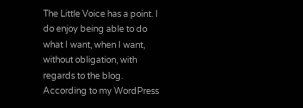The Little Voice has a point. I do enjoy being able to do what I want, when I want, without obligation, with regards to the blog. According to my WordPress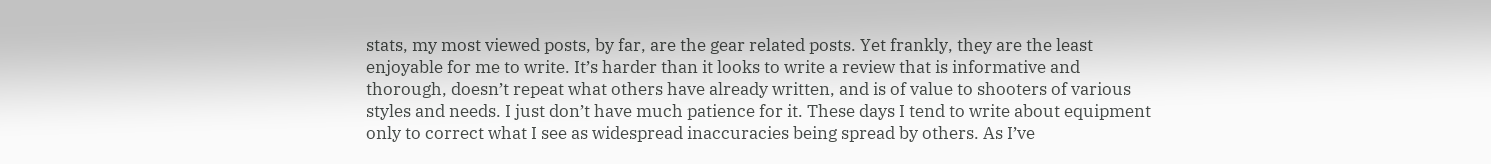stats, my most viewed posts, by far, are the gear related posts. Yet frankly, they are the least enjoyable for me to write. It’s harder than it looks to write a review that is informative and thorough, doesn’t repeat what others have already written, and is of value to shooters of various styles and needs. I just don’t have much patience for it. These days I tend to write about equipment only to correct what I see as widespread inaccuracies being spread by others. As I’ve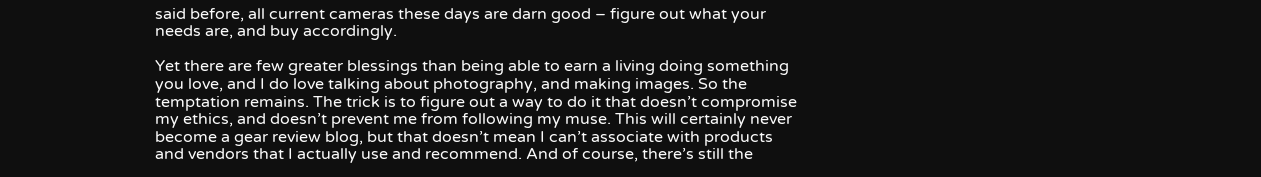said before, all current cameras these days are darn good – figure out what your needs are, and buy accordingly.

Yet there are few greater blessings than being able to earn a living doing something you love, and I do love talking about photography, and making images. So the temptation remains. The trick is to figure out a way to do it that doesn’t compromise my ethics, and doesn’t prevent me from following my muse. This will certainly never become a gear review blog, but that doesn’t mean I can’t associate with products and vendors that I actually use and recommend. And of course, there’s still the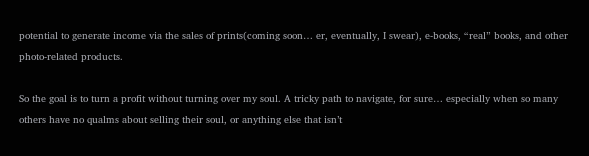potential to generate income via the sales of prints(coming soon… er, eventually, I swear), e-books, “real” books, and other photo-related products.

So the goal is to turn a profit without turning over my soul. A tricky path to navigate, for sure… especially when so many others have no qualms about selling their soul, or anything else that isn’t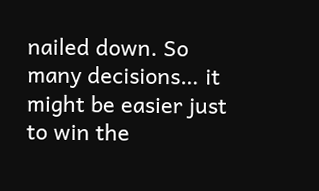nailed down. So many decisions… it might be easier just to win the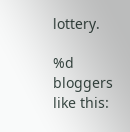lottery.

%d bloggers like this: